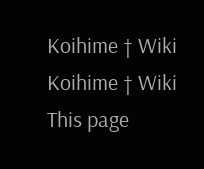Koihime † Wiki
Koihime † Wiki
This page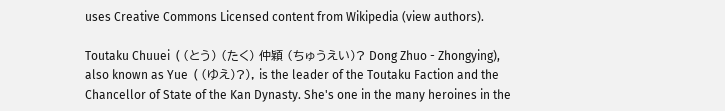uses Creative Commons Licensed content from Wikipedia (view authors).

Toutaku Chuuei  ( (とう) (たく) 仲穎 (ちゅうえい)? Dong Zhuo - Zhongying), also known as Yue  ( (ゆえ)?), is the leader of the Toutaku Faction and the Chancellor of State of the Kan Dynasty. She's one in the many heroines in the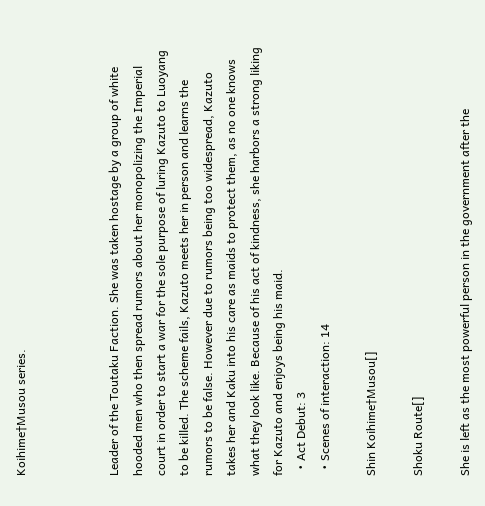Koihime†Musou series.



Leader of the Toutaku Faction. She was taken hostage by a group of white hooded men who then spread rumors about her monopolizing the Imperial court in order to start a war for the sole purpose of luring Kazuto to Luoyang to be killed. The scheme fails, Kazuto meets her in person and learns the rumors to be false. However due to rumors being too widespread, Kazuto takes her and Kaku into his care as maids to protect them, as no one knows what they look like. Because of his act of kindness, she harbors a strong liking for Kazuto and enjoys being his maid.
  • Act Debut: 3
  • Scenes of interaction: 14

Shin Koihime†Musou[]

Shoku Route[]

She is left as the most powerful person in the government after the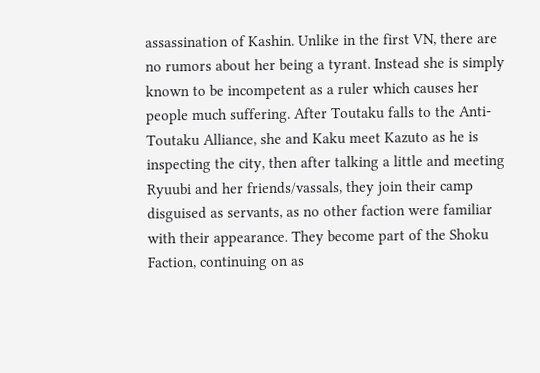assassination of Kashin. Unlike in the first VN, there are no rumors about her being a tyrant. Instead she is simply known to be incompetent as a ruler which causes her people much suffering. After Toutaku falls to the Anti-Toutaku Alliance, she and Kaku meet Kazuto as he is inspecting the city, then after talking a little and meeting Ryuubi and her friends/vassals, they join their camp disguised as servants, as no other faction were familiar with their appearance. They become part of the Shoku Faction, continuing on as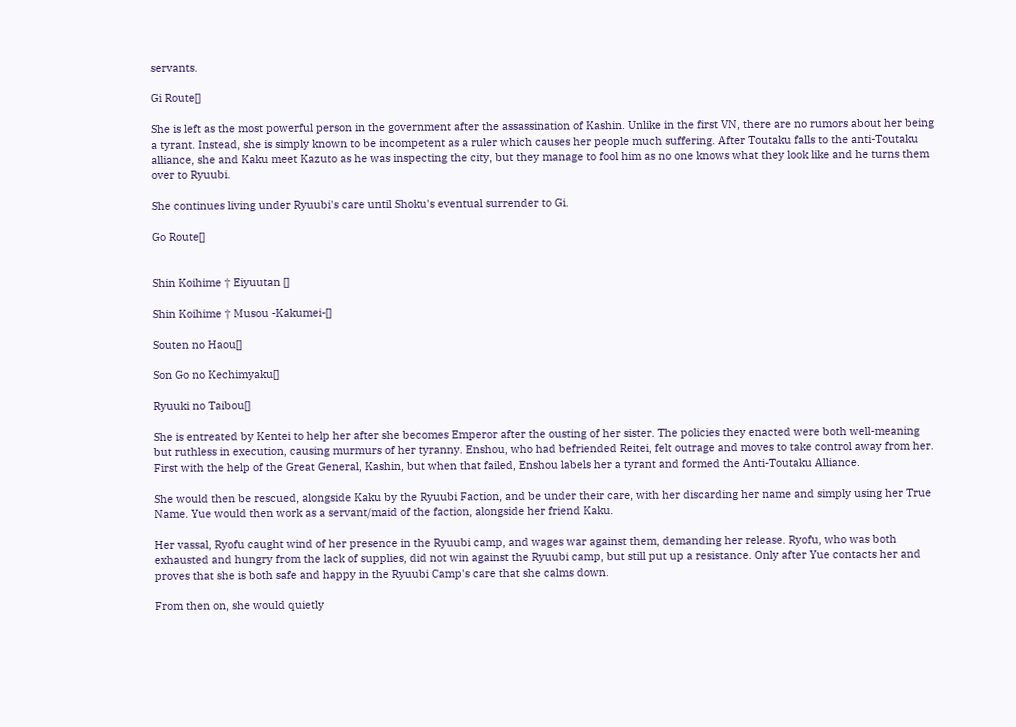servants.

Gi Route[]

She is left as the most powerful person in the government after the assassination of Kashin. Unlike in the first VN, there are no rumors about her being a tyrant. Instead, she is simply known to be incompetent as a ruler which causes her people much suffering. After Toutaku falls to the anti-Toutaku alliance, she and Kaku meet Kazuto as he was inspecting the city, but they manage to fool him as no one knows what they look like and he turns them over to Ryuubi.

She continues living under Ryuubi's care until Shoku's eventual surrender to Gi.

Go Route[]


Shin Koihime † Eiyuutan []

Shin Koihime † Musou -Kakumei-[]

Souten no Haou[]

Son Go no Kechimyaku[]

Ryuuki no Taibou[]

She is entreated by Kentei to help her after she becomes Emperor after the ousting of her sister. The policies they enacted were both well-meaning but ruthless in execution, causing murmurs of her tyranny. Enshou, who had befriended Reitei, felt outrage and moves to take control away from her. First with the help of the Great General, Kashin, but when that failed, Enshou labels her a tyrant and formed the Anti-Toutaku Alliance.

She would then be rescued, alongside Kaku by the Ryuubi Faction, and be under their care, with her discarding her name and simply using her True Name. Yue would then work as a servant/maid of the faction, alongside her friend Kaku.

Her vassal, Ryofu caught wind of her presence in the Ryuubi camp, and wages war against them, demanding her release. Ryofu, who was both exhausted and hungry from the lack of supplies, did not win against the Ryuubi camp, but still put up a resistance. Only after Yue contacts her and proves that she is both safe and happy in the Ryuubi Camp's care that she calms down.

From then on, she would quietly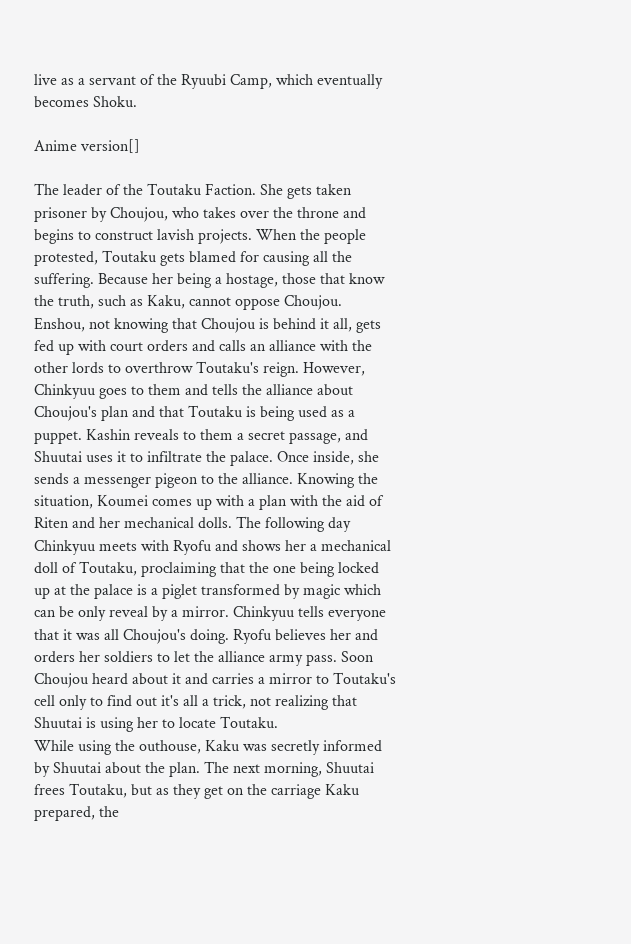live as a servant of the Ryuubi Camp, which eventually becomes Shoku.

Anime version[]

The leader of the Toutaku Faction. She gets taken prisoner by Choujou, who takes over the throne and begins to construct lavish projects. When the people protested, Toutaku gets blamed for causing all the suffering. Because her being a hostage, those that know the truth, such as Kaku, cannot oppose Choujou.
Enshou, not knowing that Choujou is behind it all, gets fed up with court orders and calls an alliance with the other lords to overthrow Toutaku's reign. However, Chinkyuu goes to them and tells the alliance about Choujou's plan and that Toutaku is being used as a puppet. Kashin reveals to them a secret passage, and Shuutai uses it to infiltrate the palace. Once inside, she sends a messenger pigeon to the alliance. Knowing the situation, Koumei comes up with a plan with the aid of Riten and her mechanical dolls. The following day Chinkyuu meets with Ryofu and shows her a mechanical doll of Toutaku, proclaiming that the one being locked up at the palace is a piglet transformed by magic which can be only reveal by a mirror. Chinkyuu tells everyone that it was all Choujou's doing. Ryofu believes her and orders her soldiers to let the alliance army pass. Soon Choujou heard about it and carries a mirror to Toutaku's cell only to find out it's all a trick, not realizing that Shuutai is using her to locate Toutaku.
While using the outhouse, Kaku was secretly informed by Shuutai about the plan. The next morning, Shuutai frees Toutaku, but as they get on the carriage Kaku prepared, the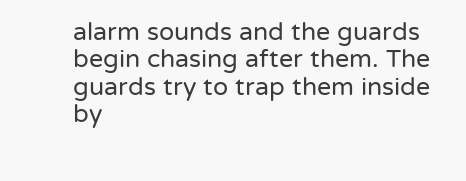alarm sounds and the guards begin chasing after them. The guards try to trap them inside by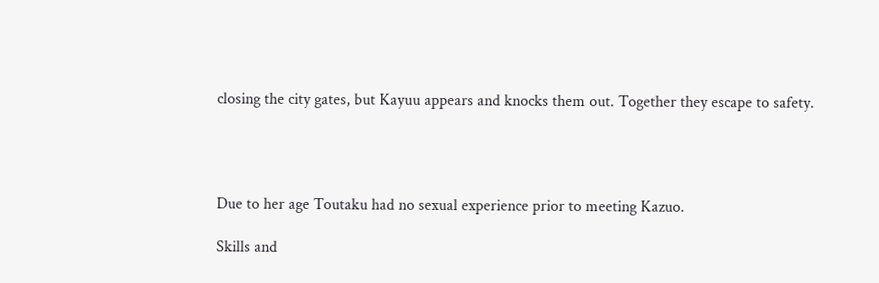closing the city gates, but Kayuu appears and knocks them out. Together they escape to safety.




Due to her age Toutaku had no sexual experience prior to meeting Kazuo.

Skills and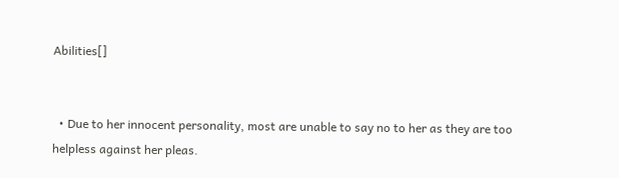Abilities[]


  • Due to her innocent personality, most are unable to say no to her as they are too helpless against her pleas.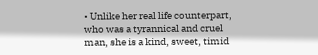• Unlike her real life counterpart, who was a tyrannical and cruel man, she is a kind, sweet, timid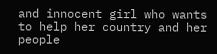and innocent girl who wants to help her country and her people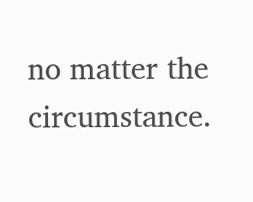no matter the circumstance.